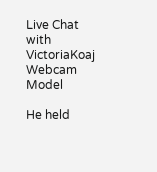Live Chat with VictoriaKoaj Webcam Model

He held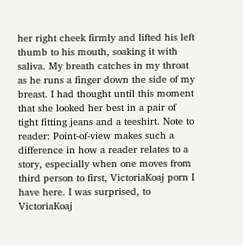her right cheek firmly and lifted his left thumb to his mouth, soaking it with saliva. My breath catches in my throat as he runs a finger down the side of my breast. I had thought until this moment that she looked her best in a pair of tight fitting jeans and a teeshirt. Note to reader: Point-of-view makes such a difference in how a reader relates to a story, especially when one moves from third person to first, VictoriaKoaj porn I have here. I was surprised, to VictoriaKoaj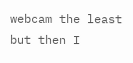webcam the least but then I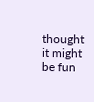thought it might be fun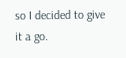so I decided to give it a go.